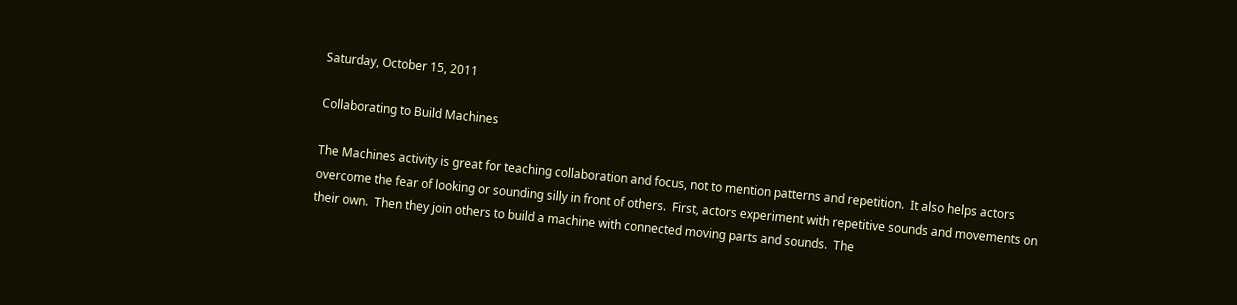Saturday, October 15, 2011

Collaborating to Build Machines

The Machines activity is great for teaching collaboration and focus, not to mention patterns and repetition.  It also helps actors overcome the fear of looking or sounding silly in front of others.  First, actors experiment with repetitive sounds and movements on their own.  Then they join others to build a machine with connected moving parts and sounds.  The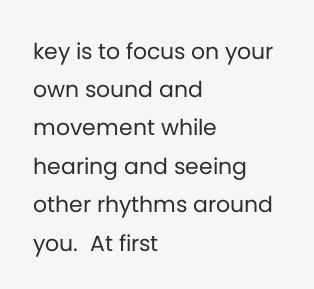key is to focus on your own sound and movement while hearing and seeing other rhythms around you.  At first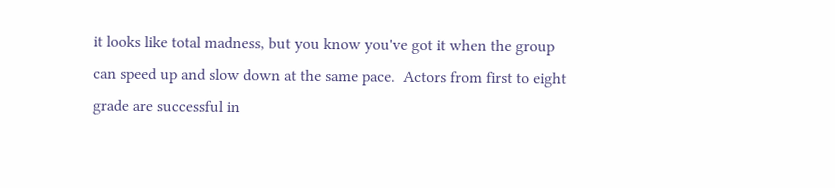it looks like total madness, but you know you've got it when the group can speed up and slow down at the same pace.  Actors from first to eight grade are successful in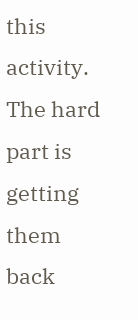this activity.  The hard part is getting them back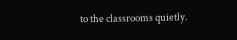to the classrooms quietly.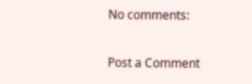No comments:

Post a Comment